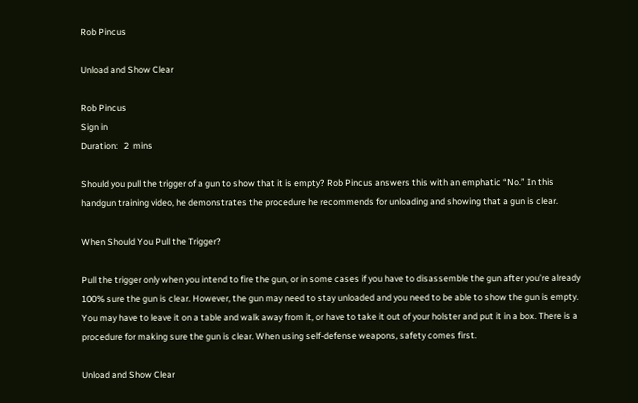Rob Pincus

Unload and Show Clear

Rob Pincus
Sign in
Duration:   2  mins

Should you pull the trigger of a gun to show that it is empty? Rob Pincus answers this with an emphatic “No.” In this handgun training video, he demonstrates the procedure he recommends for unloading and showing that a gun is clear.

When Should You Pull the Trigger?

Pull the trigger only when you intend to fire the gun, or in some cases if you have to disassemble the gun after you’re already 100% sure the gun is clear. However, the gun may need to stay unloaded and you need to be able to show the gun is empty. You may have to leave it on a table and walk away from it, or have to take it out of your holster and put it in a box. There is a procedure for making sure the gun is clear. When using self-defense weapons, safety comes first.

Unload and Show Clear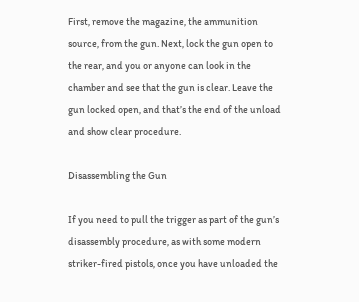First, remove the magazine, the ammunition source, from the gun. Next, lock the gun open to the rear, and you or anyone can look in the chamber and see that the gun is clear. Leave the gun locked open, and that’s the end of the unload and show clear procedure.

Disassembling the Gun

If you need to pull the trigger as part of the gun’s disassembly procedure, as with some modern striker-fired pistols, once you have unloaded the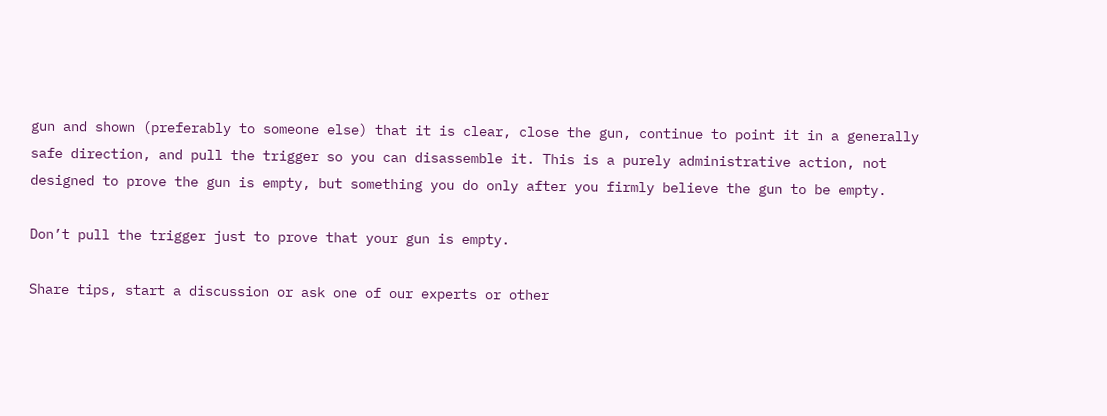gun and shown (preferably to someone else) that it is clear, close the gun, continue to point it in a generally safe direction, and pull the trigger so you can disassemble it. This is a purely administrative action, not designed to prove the gun is empty, but something you do only after you firmly believe the gun to be empty.

Don’t pull the trigger just to prove that your gun is empty.

Share tips, start a discussion or ask one of our experts or other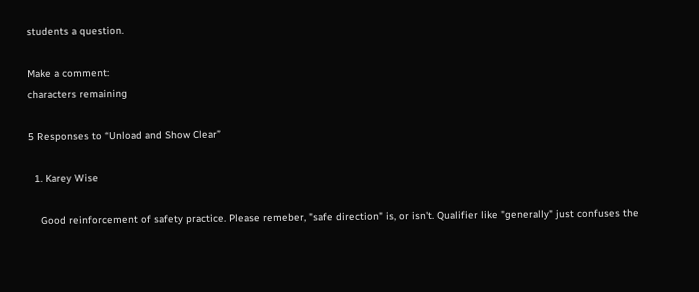students a question.

Make a comment:
characters remaining

5 Responses to “Unload and Show Clear”

  1. Karey Wise

    Good reinforcement of safety practice. Please remeber, "safe direction" is, or isn't. Qualifier like "generally" just confuses the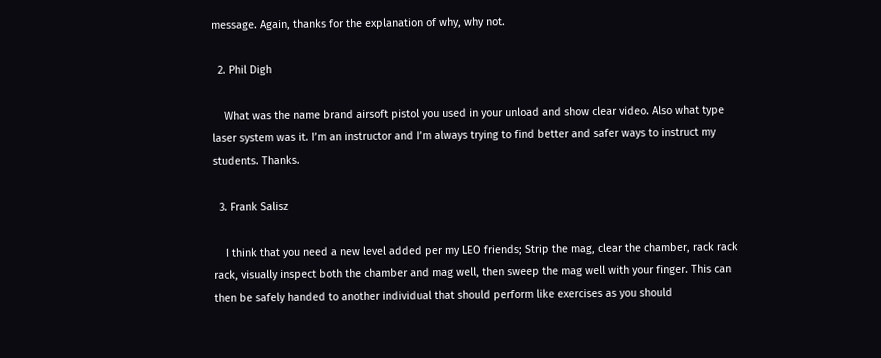message. Again, thanks for the explanation of why, why not.

  2. Phil Digh

    What was the name brand airsoft pistol you used in your unload and show clear video. Also what type laser system was it. I’m an instructor and I’m always trying to find better and safer ways to instruct my students. Thanks.

  3. Frank Salisz

    I think that you need a new level added per my LEO friends; Strip the mag, clear the chamber, rack rack rack, visually inspect both the chamber and mag well, then sweep the mag well with your finger. This can then be safely handed to another individual that should perform like exercises as you should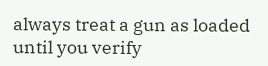always treat a gun as loaded until you verify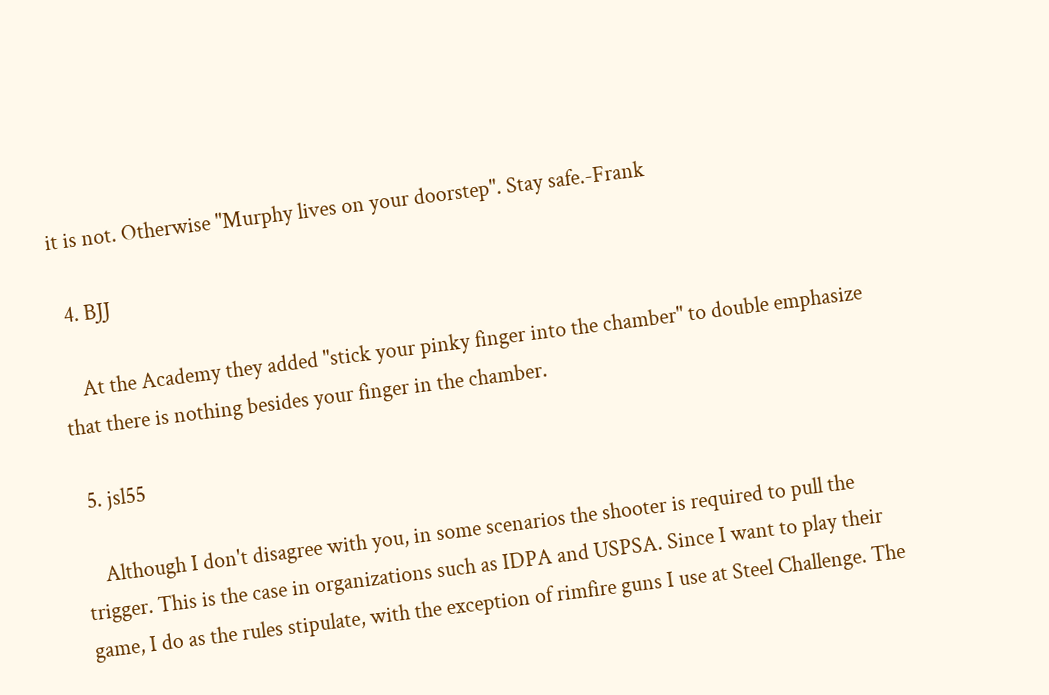it is not. Otherwise "Murphy lives on your doorstep". Stay safe.-Frank

  4. BJJ

    At the Academy they added "stick your pinky finger into the chamber" to double emphasize that there is nothing besides your finger in the chamber.

  5. jsl55

    Although I don't disagree with you, in some scenarios the shooter is required to pull the trigger. This is the case in organizations such as IDPA and USPSA. Since I want to play their game, I do as the rules stipulate, with the exception of rimfire guns I use at Steel Challenge. The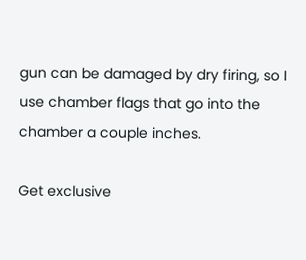gun can be damaged by dry firing, so I use chamber flags that go into the chamber a couple inches.

Get exclusive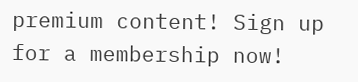premium content! Sign up for a membership now!